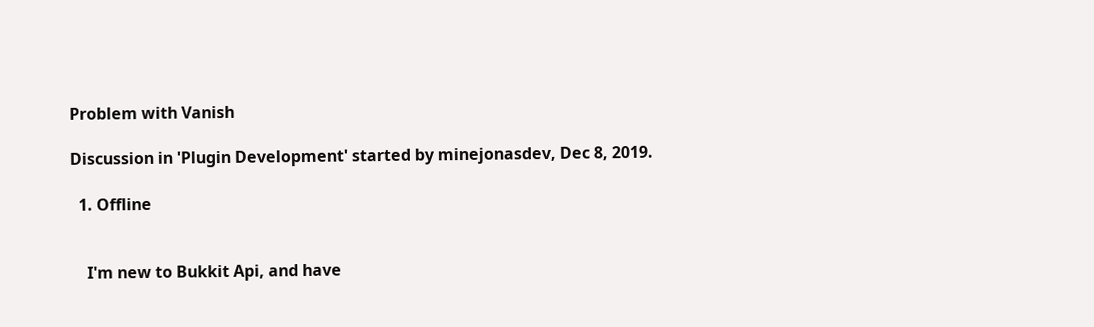Problem with Vanish

Discussion in 'Plugin Development' started by minejonasdev, Dec 8, 2019.

  1. Offline


    I'm new to Bukkit Api, and have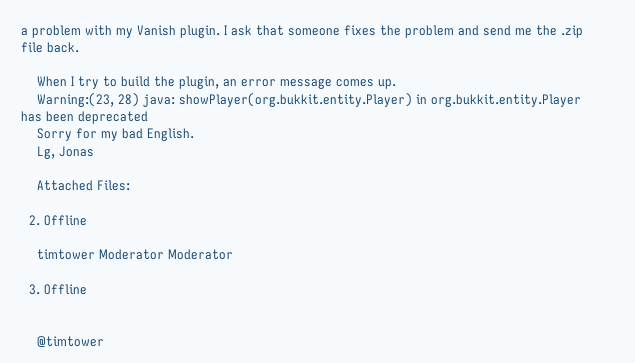a problem with my Vanish plugin. I ask that someone fixes the problem and send me the .zip file back.

    When I try to build the plugin, an error message comes up.
    Warning:(23, 28) java: showPlayer(org.bukkit.entity.Player) in org.bukkit.entity.Player has been deprecated
    Sorry for my bad English.
    Lg, Jonas

    Attached Files:

  2. Offline

    timtower Moderator Moderator

  3. Offline


    @timtower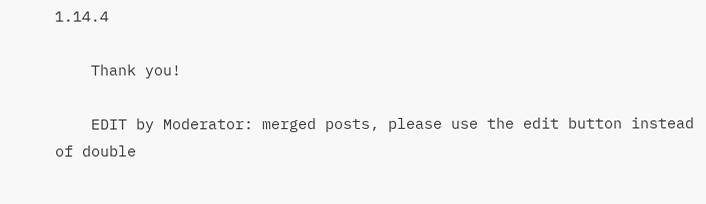1.14.4

    Thank you!

    EDIT by Moderator: merged posts, please use the edit button instead of double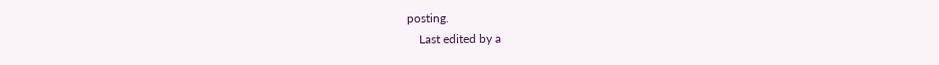posting.
    Last edited by a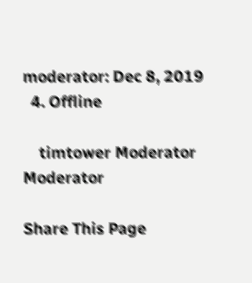moderator: Dec 8, 2019
  4. Offline

    timtower Moderator Moderator

Share This Page